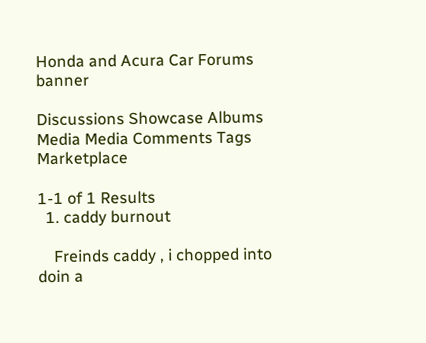Honda and Acura Car Forums banner

Discussions Showcase Albums Media Media Comments Tags Marketplace

1-1 of 1 Results
  1. caddy burnout

    Freinds caddy , i chopped into doin a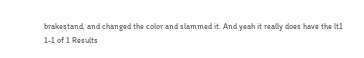brakestand, and changed the color and slammed it. And yeah it really does have the lt1
1-1 of 1 Results